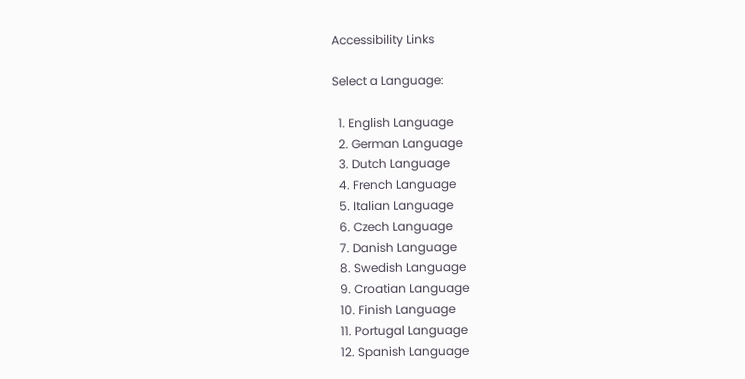Accessibility Links

Select a Language:

  1. English Language
  2. German Language
  3. Dutch Language
  4. French Language
  5. Italian Language
  6. Czech Language
  7. Danish Language
  8. Swedish Language
  9. Croatian Language
  10. Finish Language
  11. Portugal Language
  12. Spanish Language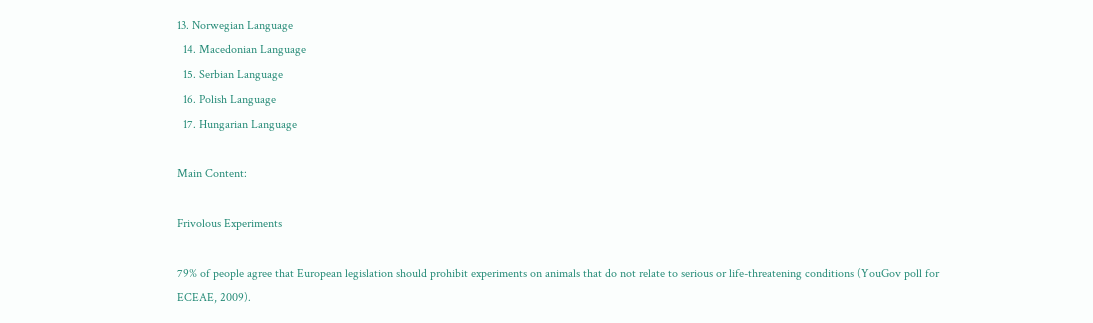13. Norwegian Language
  14. Macedonian Language
  15. Serbian Language
  16. Polish Language
  17. Hungarian Language

Main Content:

Frivolous Experiments

79% of people agree that European legislation should prohibit experiments on animals that do not relate to serious or life-threatening conditions (YouGov poll for ECEAE, 2009).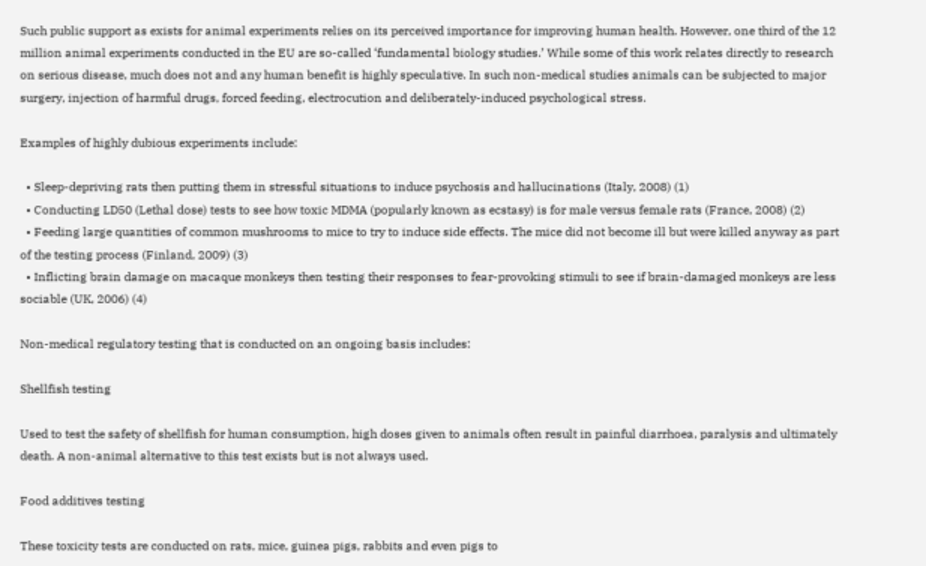Such public support as exists for animal experiments relies on its perceived importance for improving human health. However, one third of the 12 million animal experiments conducted in the EU are so-called ‘fundamental biology studies.’ While some of this work relates directly to research on serious disease, much does not and any human benefit is highly speculative. In such non-medical studies animals can be subjected to major surgery, injection of harmful drugs, forced feeding, electrocution and deliberately-induced psychological stress.

Examples of highly dubious experiments include:

  • Sleep-depriving rats then putting them in stressful situations to induce psychosis and hallucinations (Italy, 2008) (1)
  • Conducting LD50 (Lethal dose) tests to see how toxic MDMA (popularly known as ecstasy) is for male versus female rats (France, 2008) (2)
  • Feeding large quantities of common mushrooms to mice to try to induce side effects. The mice did not become ill but were killed anyway as part of the testing process (Finland, 2009) (3)
  • Inflicting brain damage on macaque monkeys then testing their responses to fear-provoking stimuli to see if brain-damaged monkeys are less sociable (UK, 2006) (4)

Non-medical regulatory testing that is conducted on an ongoing basis includes:

Shellfish testing

Used to test the safety of shellfish for human consumption, high doses given to animals often result in painful diarrhoea, paralysis and ultimately death. A non-animal alternative to this test exists but is not always used.

Food additives testing

These toxicity tests are conducted on rats, mice, guinea pigs, rabbits and even pigs to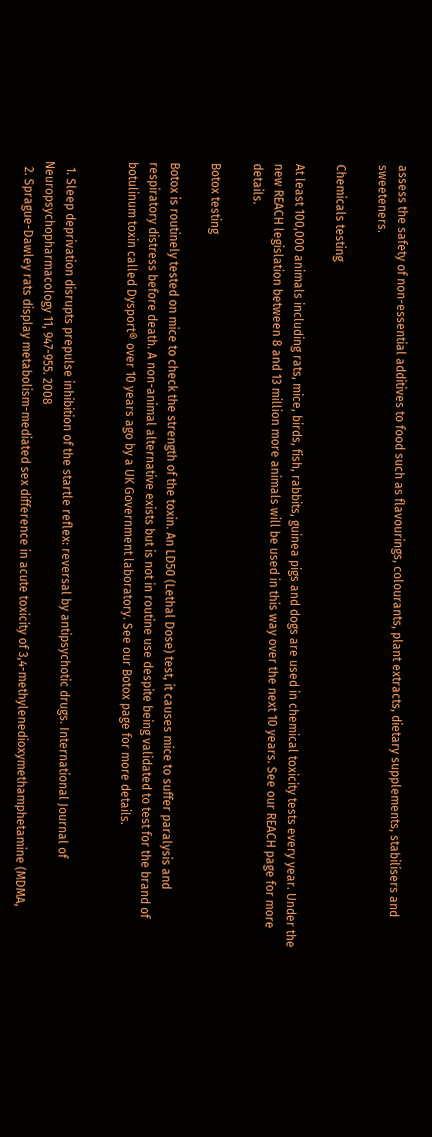assess the safety of non-essential additives to food such as flavourings, colourants, plant extracts, dietary supplements, stabilisers and sweeteners.

Chemicals testing

At least 100,000 animals including rats, mice, birds, fish, rabbits, guinea pigs and dogs are used in chemical toxicity tests every year. Under the new REACH legislation between 8 and 13 million more animals will be used in this way over the next 10 years. See our REACH page for more details.

Botox testing

Botox is routinely tested on mice to check the strength of the toxin. An LD50 (Lethal Dose) test, it causes mice to suffer paralysis and respiratory distress before death. A non-animal alternative exists but is not in routine use despite being validated to test for the brand of botulinum toxin called Dysport® over 10 years ago by a UK Government laboratory. See our Botox page for more details.


  1. Sleep deprivation disrupts prepulse inhibition of the startle reflex: reversal by antipsychotic drugs. International Journal of Neuropsychopharmacology 11, 947-955. 2008
  2. Sprague-Dawley rats display metabolism-mediated sex difference in acute toxicity of 3,4-methylenedioxymethamphetamine (MDMA,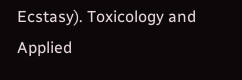Ecstasy). Toxicology and Applied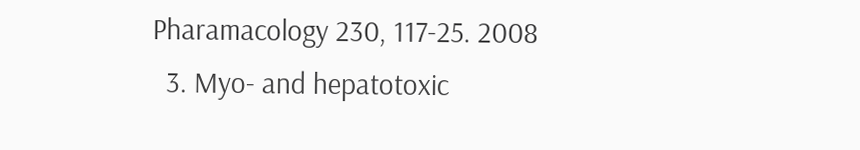Pharamacology 230, 117-25. 2008
  3. Myo- and hepatotoxic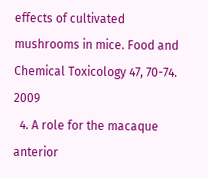effects of cultivated mushrooms in mice. Food and Chemical Toxicology 47, 70-74. 2009
  4. A role for the macaque anterior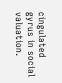cingulated gyrus in social valuation.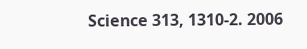Science 313, 1310-2. 2006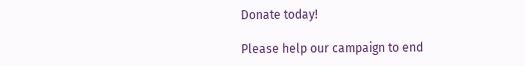Donate today!

Please help our campaign to end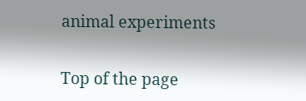animal experiments

Top of the page